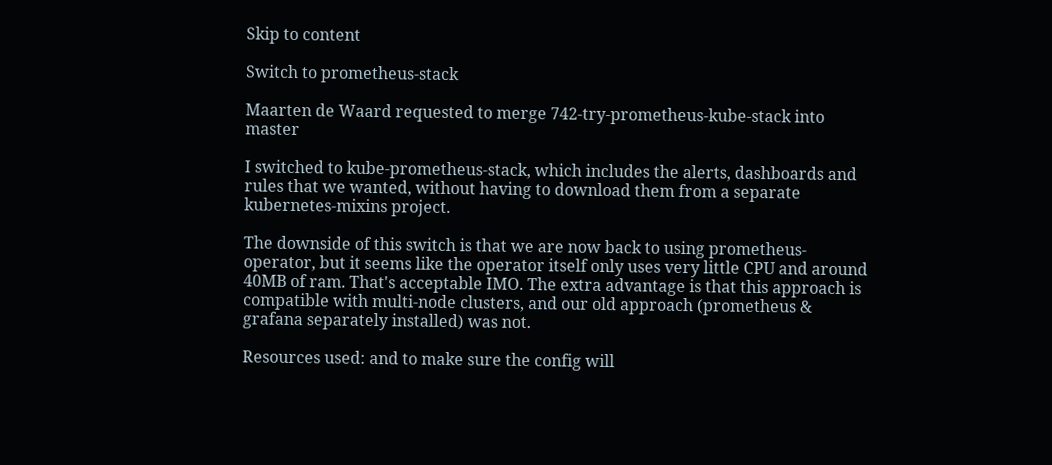Skip to content

Switch to prometheus-stack

Maarten de Waard requested to merge 742-try-prometheus-kube-stack into master

I switched to kube-prometheus-stack, which includes the alerts, dashboards and rules that we wanted, without having to download them from a separate kubernetes-mixins project.

The downside of this switch is that we are now back to using prometheus-operator, but it seems like the operator itself only uses very little CPU and around 40MB of ram. That's acceptable IMO. The extra advantage is that this approach is compatible with multi-node clusters, and our old approach (prometheus & grafana separately installed) was not.

Resources used: and to make sure the config will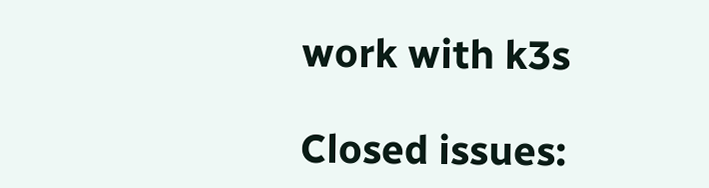work with k3s

Closed issues: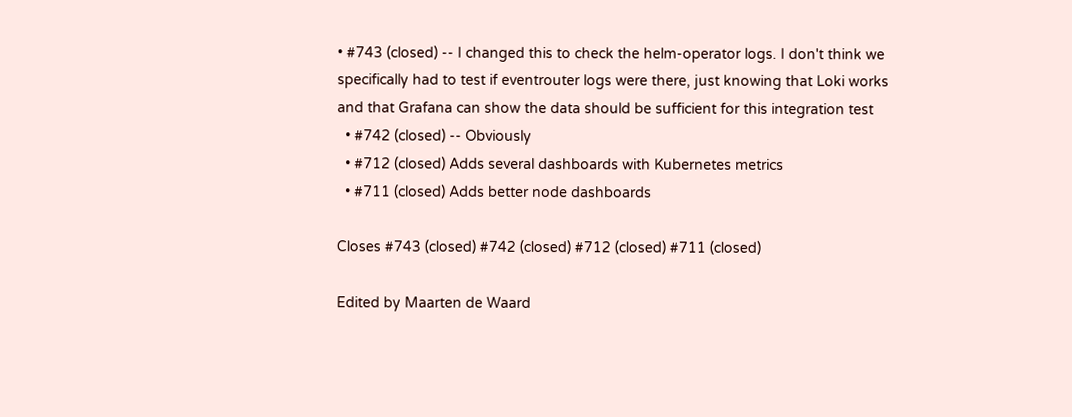• #743 (closed) -- I changed this to check the helm-operator logs. I don't think we specifically had to test if eventrouter logs were there, just knowing that Loki works and that Grafana can show the data should be sufficient for this integration test
  • #742 (closed) -- Obviously
  • #712 (closed) Adds several dashboards with Kubernetes metrics
  • #711 (closed) Adds better node dashboards

Closes #743 (closed) #742 (closed) #712 (closed) #711 (closed)

Edited by Maarten de Waard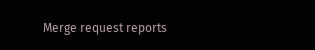Merge request reports